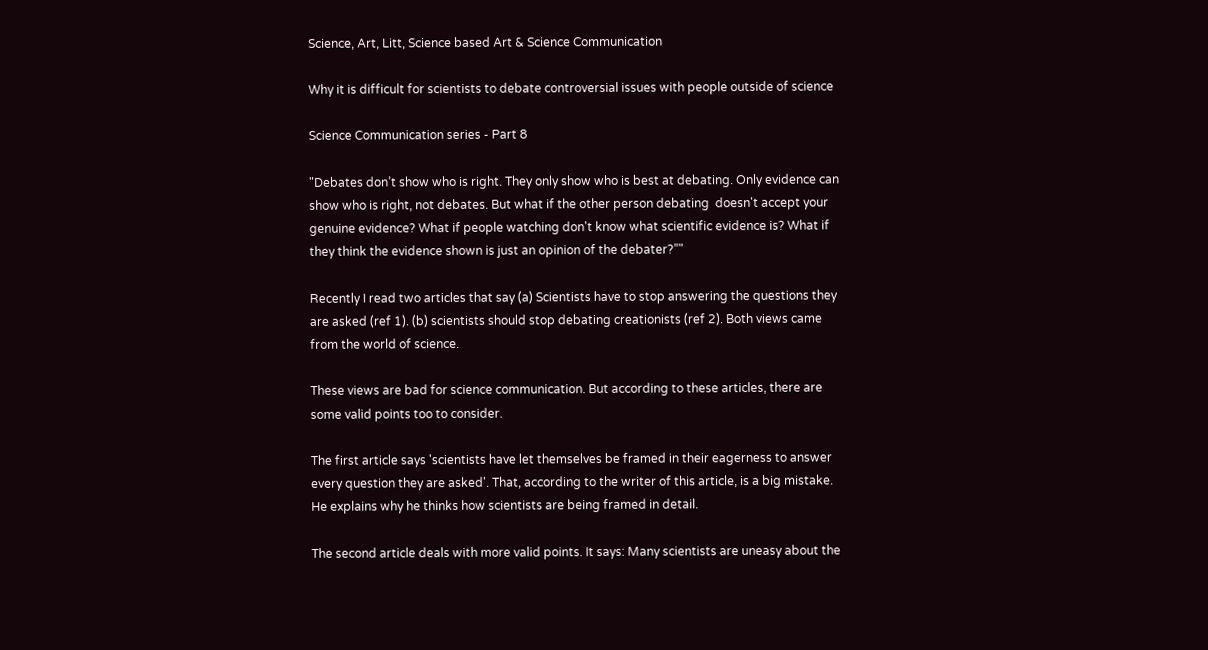Science, Art, Litt, Science based Art & Science Communication

Why it is difficult for scientists to debate controversial issues with people outside of science

Science Communication series - Part 8

"Debates don’t show who is right. They only show who is best at debating. Only evidence can show who is right, not debates. But what if the other person debating  doesn't accept your genuine evidence? What if people watching don't know what scientific evidence is? What if they think the evidence shown is just an opinion of the debater?”"

Recently I read two articles that say (a) Scientists have to stop answering the questions they are asked (ref 1). (b) scientists should stop debating creationists (ref 2). Both views came from the world of science.

These views are bad for science communication. But according to these articles, there are some valid points too to consider.

The first article says 'scientists have let themselves be framed in their eagerness to answer every question they are asked'. That, according to the writer of this article, is a big mistake. He explains why he thinks how scientists are being framed in detail.

The second article deals with more valid points. It says: Many scientists are uneasy about the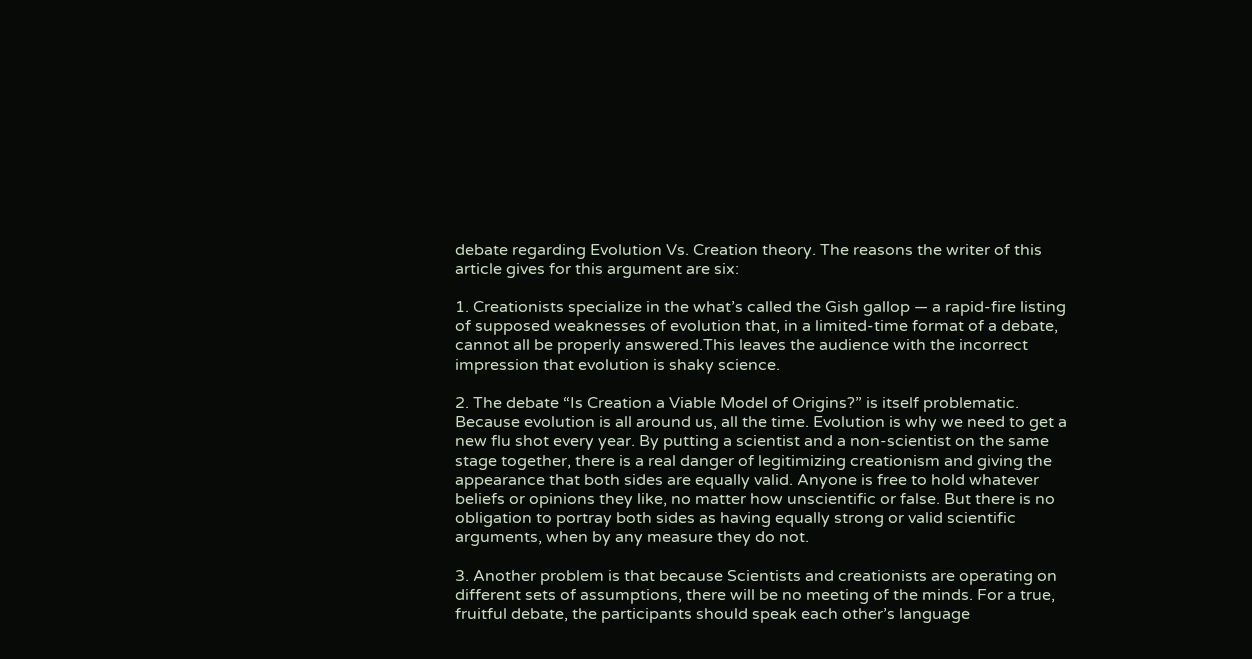debate regarding Evolution Vs. Creation theory. The reasons the writer of this article gives for this argument are six:

1. Creationists specialize in the what’s called the Gish gallop — a rapid-fire listing of supposed weaknesses of evolution that, in a limited-time format of a debate, cannot all be properly answered.This leaves the audience with the incorrect impression that evolution is shaky science.

2. The debate “Is Creation a Viable Model of Origins?” is itself problematic. Because evolution is all around us, all the time. Evolution is why we need to get a new flu shot every year. By putting a scientist and a non-scientist on the same stage together, there is a real danger of legitimizing creationism and giving the appearance that both sides are equally valid. Anyone is free to hold whatever beliefs or opinions they like, no matter how unscientific or false. But there is no obligation to portray both sides as having equally strong or valid scientific arguments, when by any measure they do not.

3. Another problem is that because Scientists and creationists are operating on different sets of assumptions, there will be no meeting of the minds. For a true, fruitful debate, the participants should speak each other’s language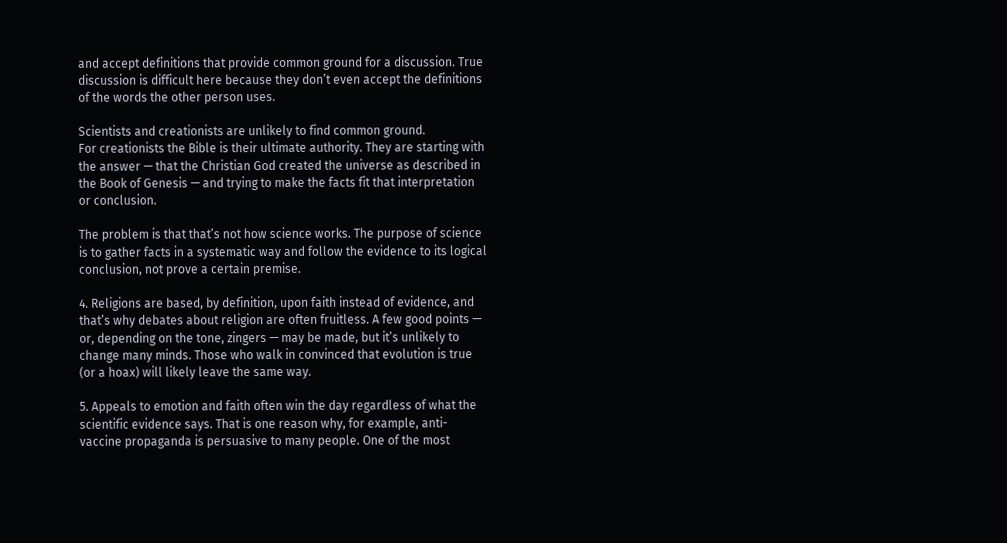and accept definitions that provide common ground for a discussion. True discussion is difficult here because they don’t even accept the definitions of the words the other person uses.

Scientists and creationists are unlikely to find common ground.
For creationists the Bible is their ultimate authority. They are starting with the answer — that the Christian God created the universe as described in the Book of Genesis — and trying to make the facts fit that interpretation or conclusion.

The problem is that that’s not how science works. The purpose of science is to gather facts in a systematic way and follow the evidence to its logical conclusion, not prove a certain premise.

4. Religions are based, by definition, upon faith instead of evidence, and that’s why debates about religion are often fruitless. A few good points — or, depending on the tone, zingers — may be made, but it’s unlikely to change many minds. Those who walk in convinced that evolution is true (or a hoax) will likely leave the same way.

5. Appeals to emotion and faith often win the day regardless of what the scientific evidence says. That is one reason why, for example, anti-vaccine propaganda is persuasive to many people. One of the most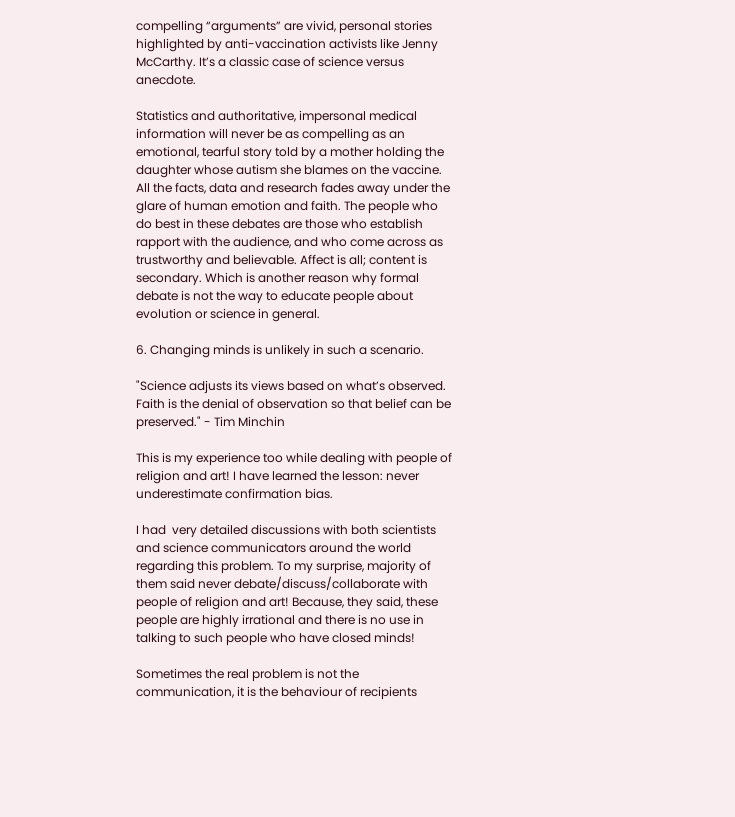compelling “arguments” are vivid, personal stories highlighted by anti-vaccination activists like Jenny McCarthy. It’s a classic case of science versus anecdote.

Statistics and authoritative, impersonal medical information will never be as compelling as an emotional, tearful story told by a mother holding the daughter whose autism she blames on the vaccine. All the facts, data and research fades away under the glare of human emotion and faith. The people who do best in these debates are those who establish rapport with the audience, and who come across as trustworthy and believable. Affect is all; content is secondary. Which is another reason why formal debate is not the way to educate people about evolution or science in general.

6. Changing minds is unlikely in such a scenario.

"Science adjusts its views based on what’s observed. Faith is the denial of observation so that belief can be preserved." - Tim Minchin

This is my experience too while dealing with people of religion and art! I have learned the lesson: never underestimate confirmation bias.

I had  very detailed discussions with both scientists  and science communicators around the world regarding this problem. To my surprise, majority of them said never debate/discuss/collaborate with people of religion and art! Because, they said, these people are highly irrational and there is no use in talking to such people who have closed minds!

Sometimes the real problem is not the communication, it is the behaviour of recipients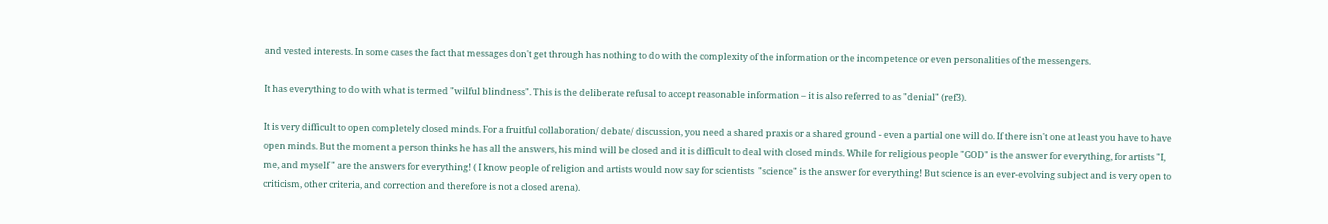and vested interests. In some cases the fact that messages don't get through has nothing to do with the complexity of the information or the incompetence or even personalities of the messengers.

It has everything to do with what is termed "wilful blindness". This is the deliberate refusal to accept reasonable information – it is also referred to as "denial" (ref3).

It is very difficult to open completely closed minds. For a fruitful collaboration/ debate/ discussion, you need a shared praxis or a shared ground - even a partial one will do. If there isn't one at least you have to have open minds. But the moment a person thinks he has all the answers, his mind will be closed and it is difficult to deal with closed minds. While for religious people "GOD" is the answer for everything, for artists "I, me, and myself " are the answers for everything! ( I know people of religion and artists would now say for scientists  "science" is the answer for everything! But science is an ever-evolving subject and is very open to criticism, other criteria, and correction and therefore is not a closed arena).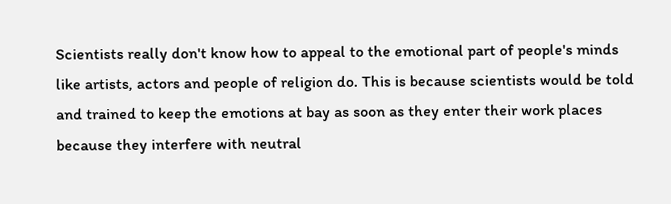Scientists really don't know how to appeal to the emotional part of people's minds like artists, actors and people of religion do. This is because scientists would be told and trained to keep the emotions at bay as soon as they enter their work places because they interfere with neutral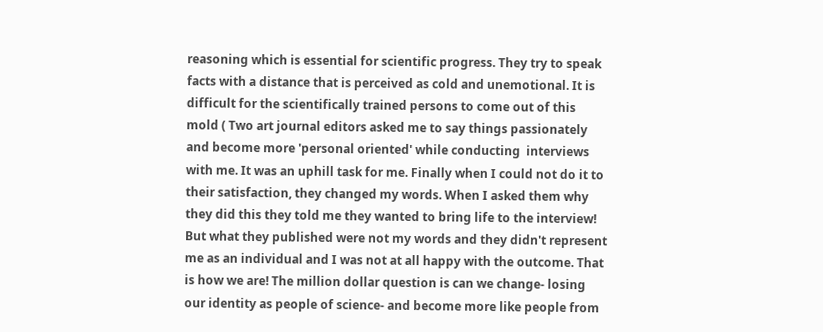reasoning which is essential for scientific progress. They try to speak facts with a distance that is perceived as cold and unemotional. It is difficult for the scientifically trained persons to come out of this mold ( Two art journal editors asked me to say things passionately and become more 'personal oriented' while conducting  interviews with me. It was an uphill task for me. Finally when I could not do it to their satisfaction, they changed my words. When I asked them why they did this they told me they wanted to bring life to the interview! But what they published were not my words and they didn't represent me as an individual and I was not at all happy with the outcome. That is how we are! The million dollar question is can we change- losing our identity as people of science- and become more like people from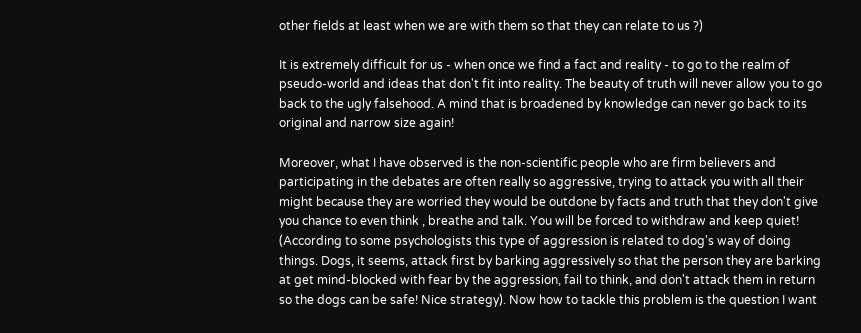other fields at least when we are with them so that they can relate to us ?)

It is extremely difficult for us - when once we find a fact and reality - to go to the realm of pseudo-world and ideas that don't fit into reality. The beauty of truth will never allow you to go back to the ugly falsehood. A mind that is broadened by knowledge can never go back to its original and narrow size again!

Moreover, what I have observed is the non-scientific people who are firm believers and participating in the debates are often really so aggressive, trying to attack you with all their might because they are worried they would be outdone by facts and truth that they don't give you chance to even think , breathe and talk. You will be forced to withdraw and keep quiet! (According to some psychologists this type of aggression is related to dog's way of doing things. Dogs, it seems, attack first by barking aggressively so that the person they are barking at get mind-blocked with fear by the aggression, fail to think, and don't attack them in return so the dogs can be safe! Nice strategy). Now how to tackle this problem is the question I want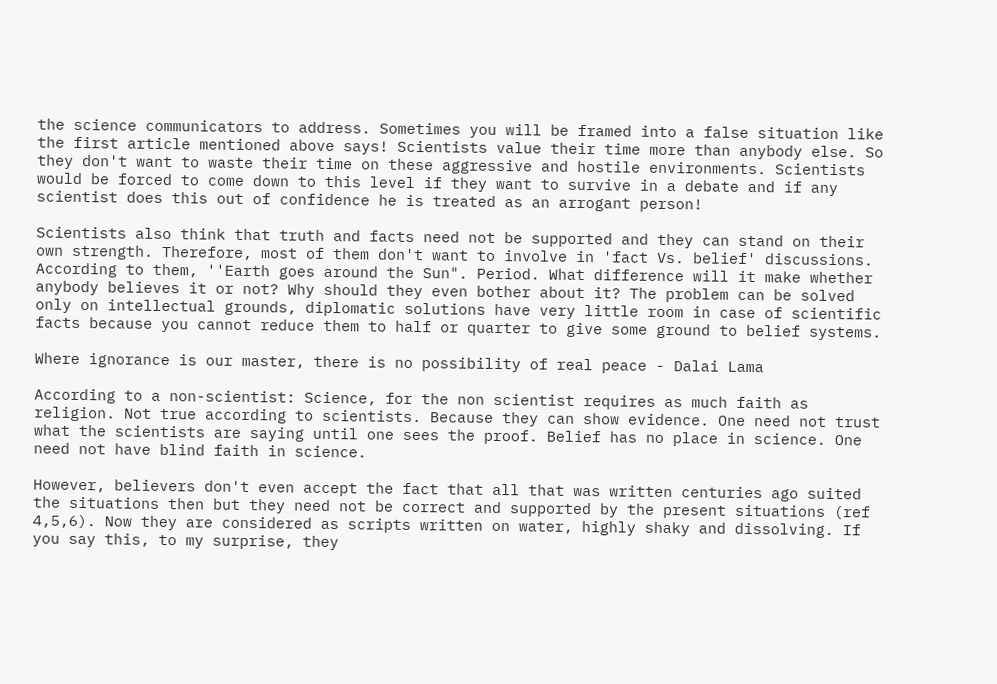the science communicators to address. Sometimes you will be framed into a false situation like the first article mentioned above says! Scientists value their time more than anybody else. So they don't want to waste their time on these aggressive and hostile environments. Scientists would be forced to come down to this level if they want to survive in a debate and if any scientist does this out of confidence he is treated as an arrogant person!

Scientists also think that truth and facts need not be supported and they can stand on their own strength. Therefore, most of them don't want to involve in 'fact Vs. belief' discussions. According to them, ''Earth goes around the Sun". Period. What difference will it make whether anybody believes it or not? Why should they even bother about it? The problem can be solved only on intellectual grounds, diplomatic solutions have very little room in case of scientific facts because you cannot reduce them to half or quarter to give some ground to belief systems.

Where ignorance is our master, there is no possibility of real peace - Dalai Lama

According to a non-scientist: Science, for the non scientist requires as much faith as religion. Not true according to scientists. Because they can show evidence. One need not trust what the scientists are saying until one sees the proof. Belief has no place in science. One need not have blind faith in science.

However, believers don't even accept the fact that all that was written centuries ago suited the situations then but they need not be correct and supported by the present situations (ref 4,5,6). Now they are considered as scripts written on water, highly shaky and dissolving. If you say this, to my surprise, they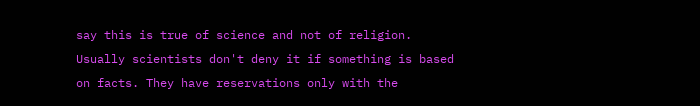say this is true of science and not of religion. Usually scientists don't deny it if something is based on facts. They have reservations only with the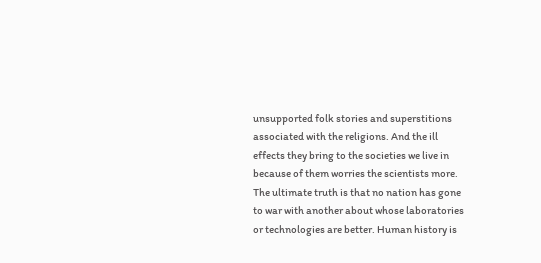unsupported folk stories and superstitions associated with the religions. And the ill effects they bring to the societies we live in because of them worries the scientists more. The ultimate truth is that no nation has gone to war with another about whose laboratories or technologies are better. Human history is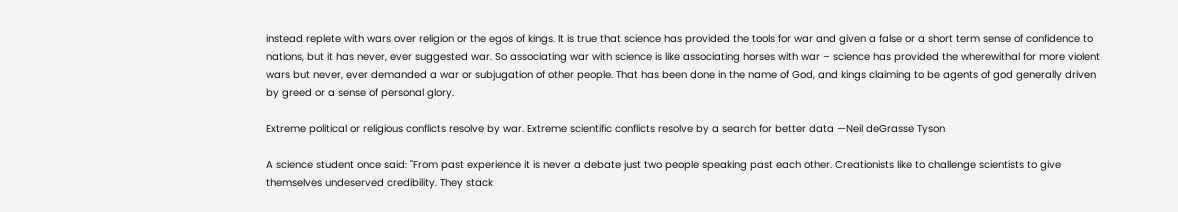instead replete with wars over religion or the egos of kings. It is true that science has provided the tools for war and given a false or a short term sense of confidence to nations, but it has never, ever suggested war. So associating war with science is like associating horses with war – science has provided the wherewithal for more violent wars but never, ever demanded a war or subjugation of other people. That has been done in the name of God, and kings claiming to be agents of god generally driven by greed or a sense of personal glory.

Extreme political or religious conflicts resolve by war. Extreme scientific conflicts resolve by a search for better data —Neil deGrasse Tyson

A science student once said: "From past experience it is never a debate just two people speaking past each other. Creationists like to challenge scientists to give themselves undeserved credibility. They stack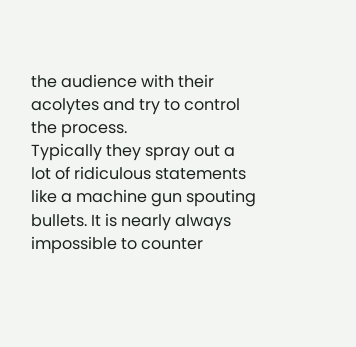the audience with their acolytes and try to control the process.
Typically they spray out a lot of ridiculous statements like a machine gun spouting bullets. It is nearly always impossible to counter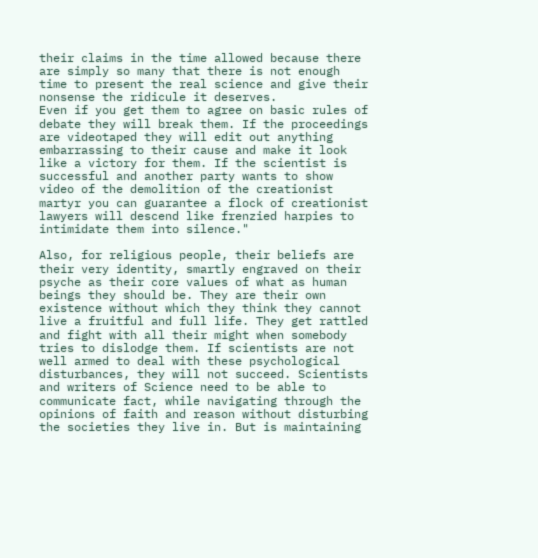their claims in the time allowed because there are simply so many that there is not enough time to present the real science and give their nonsense the ridicule it deserves.
Even if you get them to agree on basic rules of debate they will break them. If the proceedings are videotaped they will edit out anything embarrassing to their cause and make it look like a victory for them. If the scientist is successful and another party wants to show video of the demolition of the creationist martyr you can guarantee a flock of creationist lawyers will descend like frenzied harpies to intimidate them into silence."

Also, for religious people, their beliefs are their very identity, smartly engraved on their psyche as their core values of what as human beings they should be. They are their own existence without which they think they cannot  live a fruitful and full life. They get rattled and fight with all their might when somebody tries to dislodge them. If scientists are not well armed to deal with these psychological disturbances, they will not succeed. Scientists and writers of Science need to be able to communicate fact, while navigating through the opinions of faith and reason without disturbing the societies they live in. But is maintaining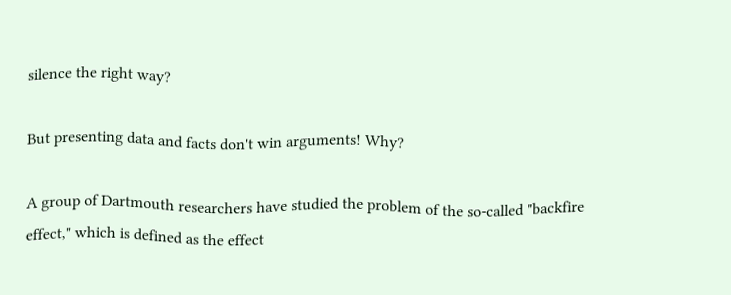silence the right way?

But presenting data and facts don't win arguments! Why?

A group of Dartmouth researchers have studied the problem of the so-called "backfire effect," which is defined as the effect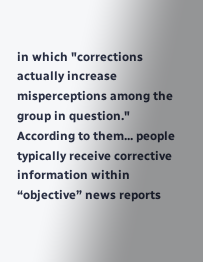in which "corrections actually increase misperceptions among the group in question." According to them... people typically receive corrective information within “objective” news reports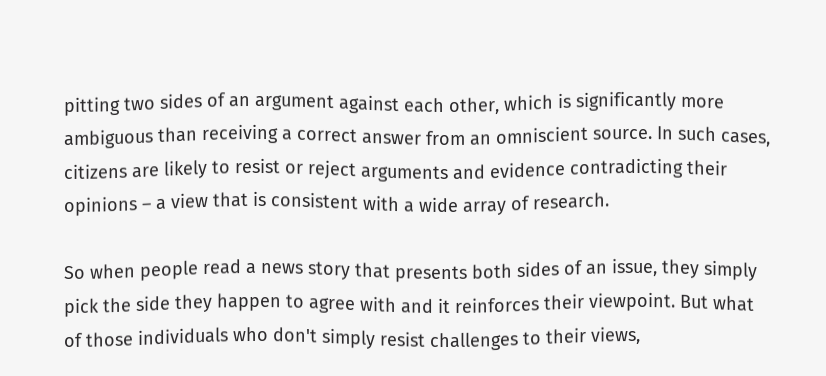pitting two sides of an argument against each other, which is significantly more ambiguous than receiving a correct answer from an omniscient source. In such cases, citizens are likely to resist or reject arguments and evidence contradicting their opinions – a view that is consistent with a wide array of research.

So when people read a news story that presents both sides of an issue, they simply pick the side they happen to agree with and it reinforces their viewpoint. But what of those individuals who don't simply resist challenges to their views,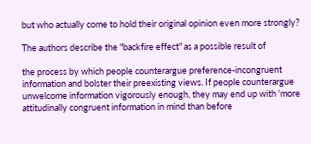but who actually come to hold their original opinion even more strongly?

The authors describe the "backfire effect" as a possible result of

the process by which people counterargue preference-incongruent information and bolster their preexisting views. If people counterargue unwelcome information vigorously enough, they may end up with 'more attitudinally congruent information in mind than before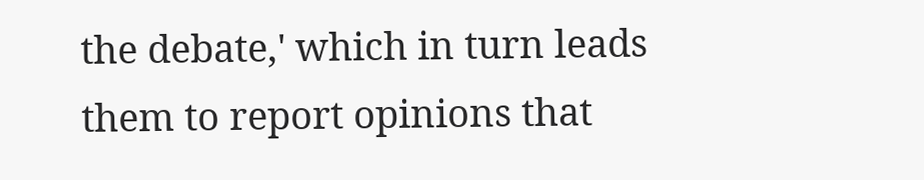the debate,' which in turn leads them to report opinions that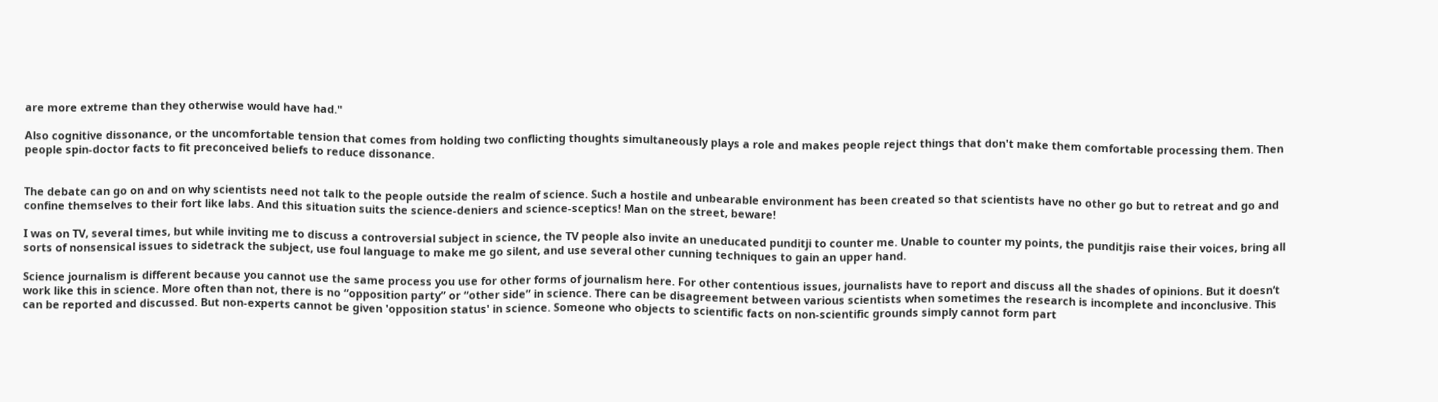are more extreme than they otherwise would have had."

Also cognitive dissonance, or the uncomfortable tension that comes from holding two conflicting thoughts simultaneously plays a role and makes people reject things that don't make them comfortable processing them. Then people spin-doctor facts to fit preconceived beliefs to reduce dissonance.


The debate can go on and on why scientists need not talk to the people outside the realm of science. Such a hostile and unbearable environment has been created so that scientists have no other go but to retreat and go and confine themselves to their fort like labs. And this situation suits the science-deniers and science-sceptics! Man on the street, beware!

I was on TV, several times, but while inviting me to discuss a controversial subject in science, the TV people also invite an uneducated punditji to counter me. Unable to counter my points, the punditjis raise their voices, bring all sorts of nonsensical issues to sidetrack the subject, use foul language to make me go silent, and use several other cunning techniques to gain an upper hand.

Science journalism is different because you cannot use the same process you use for other forms of journalism here. For other contentious issues, journalists have to report and discuss all the shades of opinions. But it doesn’t work like this in science. More often than not, there is no “opposition party” or “other side” in science. There can be disagreement between various scientists when sometimes the research is incomplete and inconclusive. This can be reported and discussed. But non-experts cannot be given 'opposition status' in science. Someone who objects to scientific facts on non-scientific grounds simply cannot form part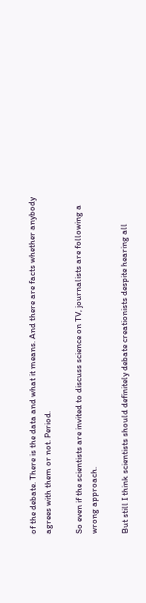of the debate. There is the data and what it means. And there are facts whether anybody agrees with them or not. Period.

So even if the scientists are invited to discuss science on TV, journalists are following a wrong approach.

But still I think scientists should definitely debate creationists despite hearing all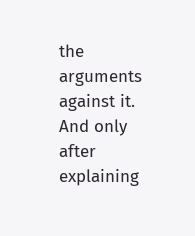the arguments against it. And only after explaining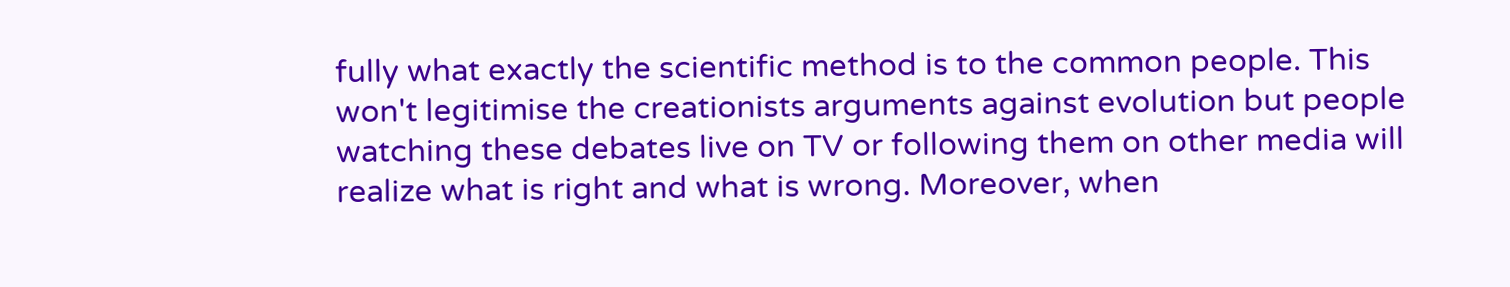fully what exactly the scientific method is to the common people. This won't legitimise the creationists arguments against evolution but people watching these debates live on TV or following them on other media will realize what is right and what is wrong. Moreover, when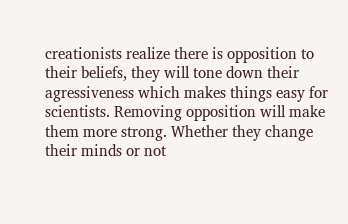creationists realize there is opposition to their beliefs, they will tone down their agressiveness which makes things easy for scientists. Removing opposition will make them more strong. Whether they change their minds or not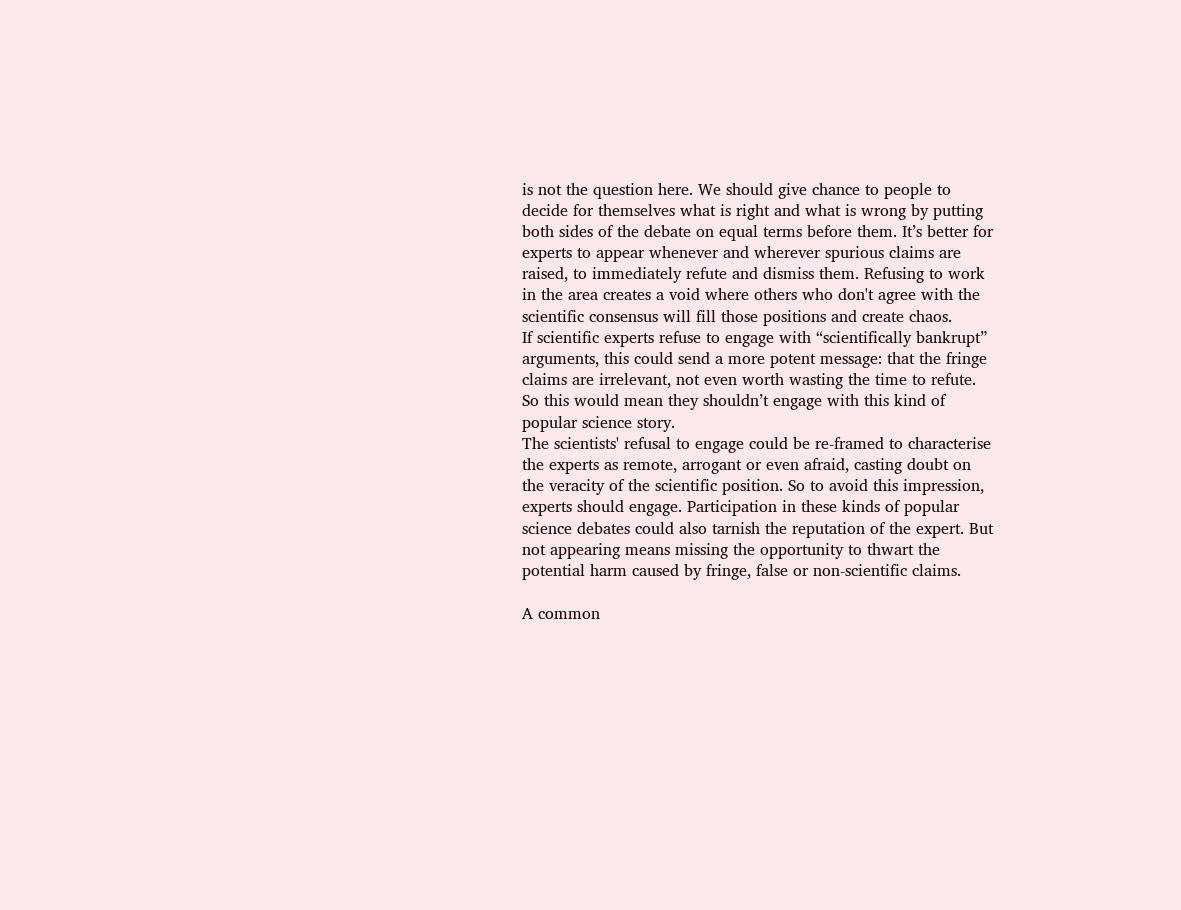is not the question here. We should give chance to people to decide for themselves what is right and what is wrong by putting both sides of the debate on equal terms before them. It’s better for experts to appear whenever and wherever spurious claims are raised, to immediately refute and dismiss them. Refusing to work in the area creates a void where others who don't agree with the scientific consensus will fill those positions and create chaos.
If scientific experts refuse to engage with “scientifically bankrupt” arguments, this could send a more potent message: that the fringe claims are irrelevant, not even worth wasting the time to refute. So this would mean they shouldn’t engage with this kind of popular science story.
The scientists' refusal to engage could be re-framed to characterise the experts as remote, arrogant or even afraid, casting doubt on the veracity of the scientific position. So to avoid this impression, experts should engage. Participation in these kinds of popular science debates could also tarnish the reputation of the expert. But not appearing means missing the opportunity to thwart the potential harm caused by fringe, false or non-scientific claims.

A common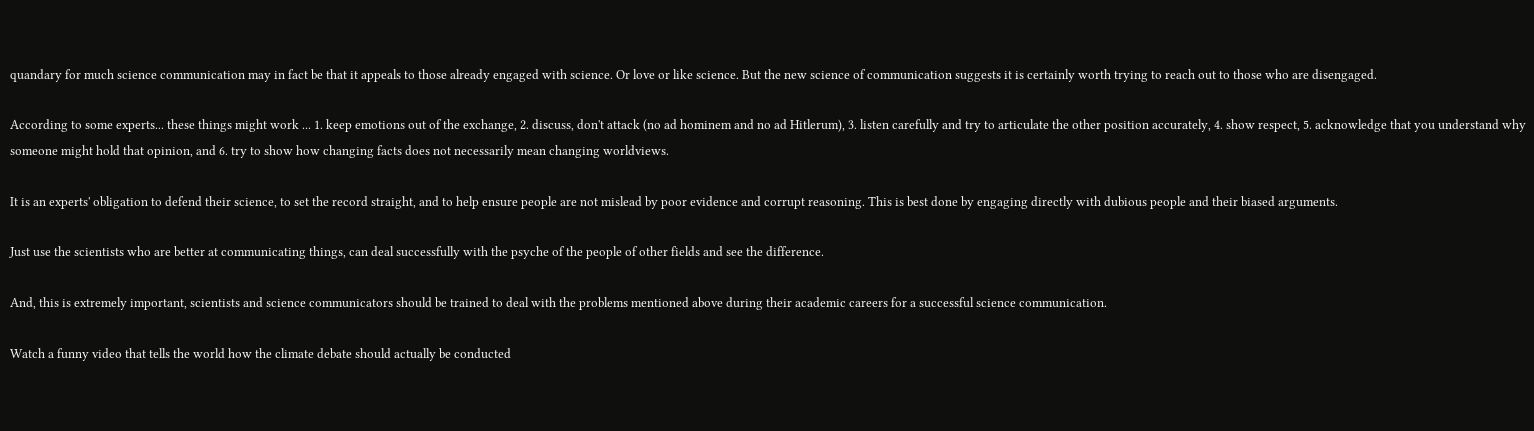quandary for much science communication may in fact be that it appeals to those already engaged with science. Or love or like science. But the new science of communication suggests it is certainly worth trying to reach out to those who are disengaged.

According to some experts... these things might work ... 1. keep emotions out of the exchange, 2. discuss, don't attack (no ad hominem and no ad Hitlerum), 3. listen carefully and try to articulate the other position accurately, 4. show respect, 5. acknowledge that you understand why someone might hold that opinion, and 6. try to show how changing facts does not necessarily mean changing worldviews.

It is an experts' obligation to defend their science, to set the record straight, and to help ensure people are not mislead by poor evidence and corrupt reasoning. This is best done by engaging directly with dubious people and their biased arguments.

Just use the scientists who are better at communicating things, can deal successfully with the psyche of the people of other fields and see the difference.

And, this is extremely important, scientists and science communicators should be trained to deal with the problems mentioned above during their academic careers for a successful science communication.

Watch a funny video that tells the world how the climate debate should actually be conducted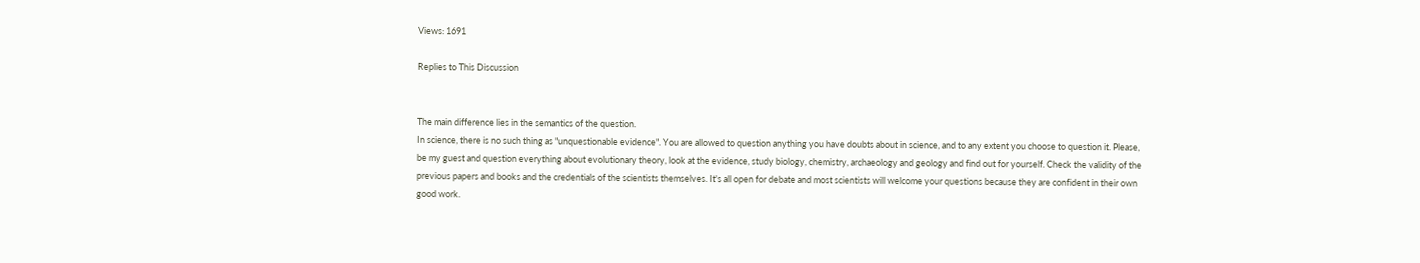Views: 1691

Replies to This Discussion


The main difference lies in the semantics of the question.
In science, there is no such thing as "unquestionable evidence". You are allowed to question anything you have doubts about in science, and to any extent you choose to question it. Please, be my guest and question everything about evolutionary theory, look at the evidence, study biology, chemistry, archaeology and geology and find out for yourself. Check the validity of the previous papers and books and the credentials of the scientists themselves. It's all open for debate and most scientists will welcome your questions because they are confident in their own good work.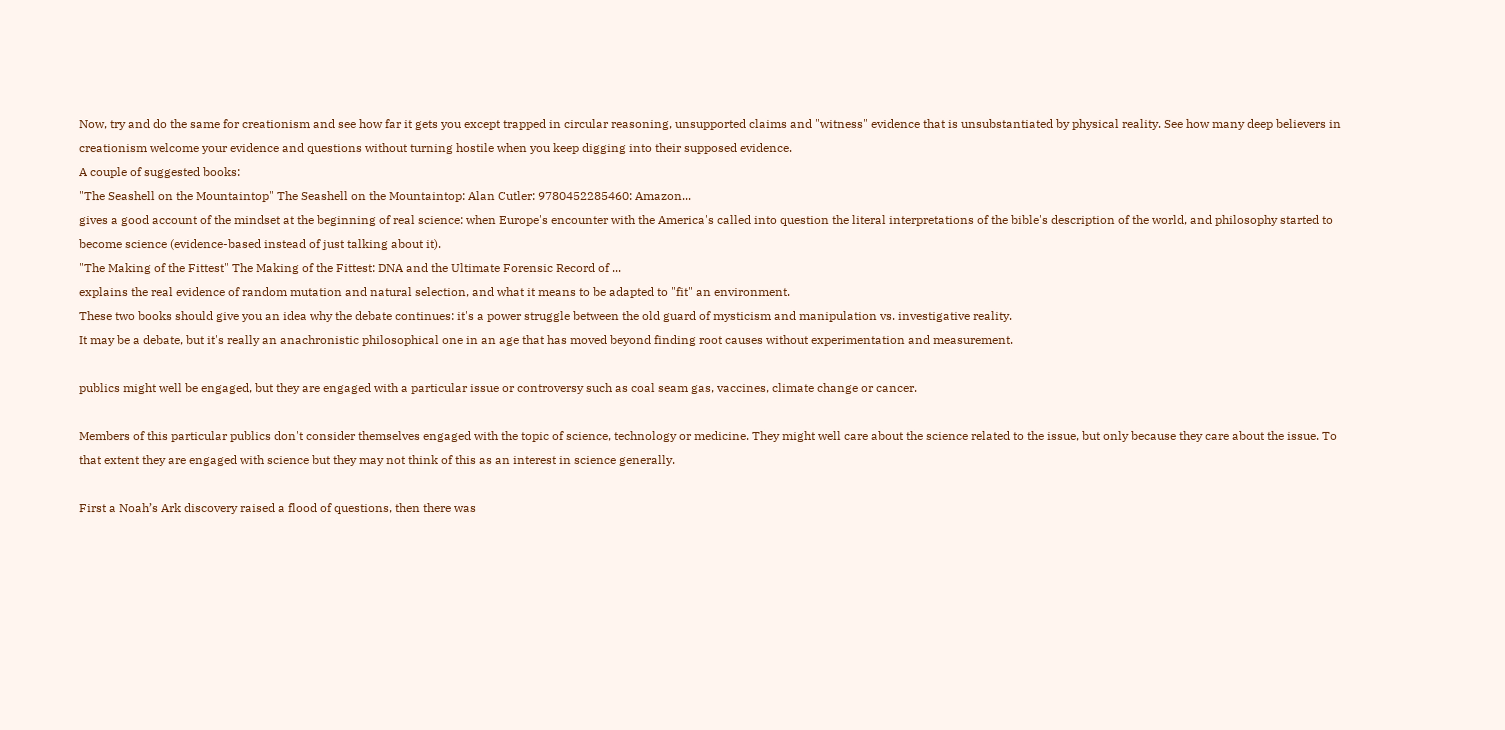Now, try and do the same for creationism and see how far it gets you except trapped in circular reasoning, unsupported claims and "witness" evidence that is unsubstantiated by physical reality. See how many deep believers in creationism welcome your evidence and questions without turning hostile when you keep digging into their supposed evidence.
A couple of suggested books:
"The Seashell on the Mountaintop" The Seashell on the Mountaintop: Alan Cutler: 9780452285460: Amazon...
gives a good account of the mindset at the beginning of real science: when Europe's encounter with the America's called into question the literal interpretations of the bible's description of the world, and philosophy started to become science (evidence-based instead of just talking about it).
"The Making of the Fittest" The Making of the Fittest: DNA and the Ultimate Forensic Record of ...
explains the real evidence of random mutation and natural selection, and what it means to be adapted to "fit" an environment.
These two books should give you an idea why the debate continues: it's a power struggle between the old guard of mysticism and manipulation vs. investigative reality.
It may be a debate, but it's really an anachronistic philosophical one in an age that has moved beyond finding root causes without experimentation and measurement.

publics might well be engaged, but they are engaged with a particular issue or controversy such as coal seam gas, vaccines, climate change or cancer.

Members of this particular publics don't consider themselves engaged with the topic of science, technology or medicine. They might well care about the science related to the issue, but only because they care about the issue. To that extent they are engaged with science but they may not think of this as an interest in science generally.

First a Noah’s Ark discovery raised a flood of questions, then there was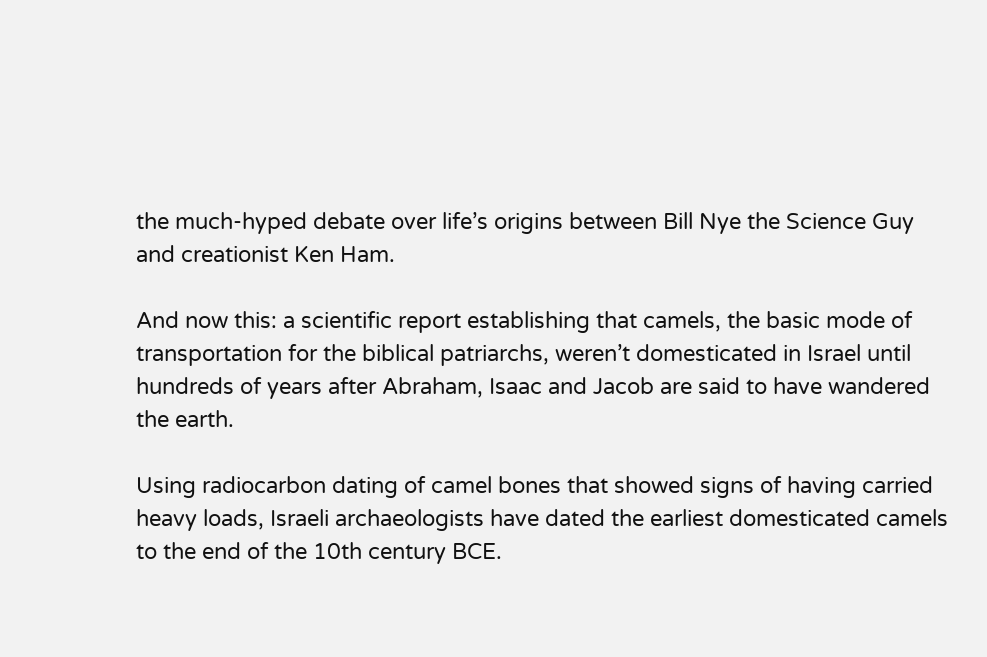the much-hyped debate over life’s origins between Bill Nye the Science Guy and creationist Ken Ham.

And now this: a scientific report establishing that camels, the basic mode of transportation for the biblical patriarchs, weren’t domesticated in Israel until hundreds of years after Abraham, Isaac and Jacob are said to have wandered the earth.

Using radiocarbon dating of camel bones that showed signs of having carried heavy loads, Israeli archaeologists have dated the earliest domesticated camels to the end of the 10th century BCE.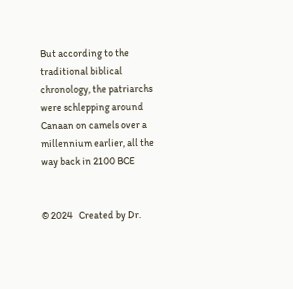But according to the traditional biblical chronology, the patriarchs were schlepping around Canaan on camels over a millennium earlier, all the way back in 2100 BCE


© 2024   Created by Dr.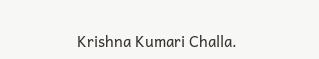Krishna Kumari Challa.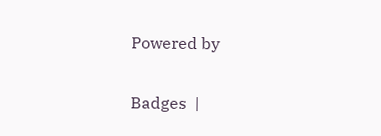Powered by

Badges  |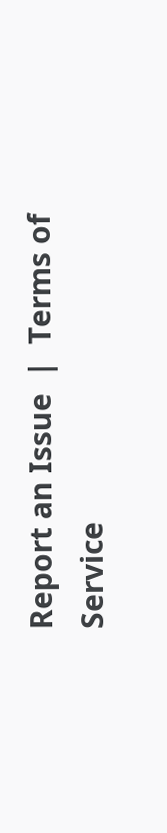Report an Issue  |  Terms of Service